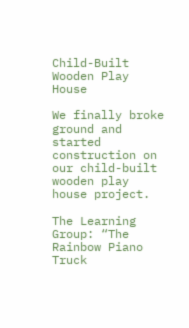Child-Built Wooden Play House

We finally broke ground and started construction on our child-built wooden play house project.

The Learning Group: “The Rainbow Piano Truck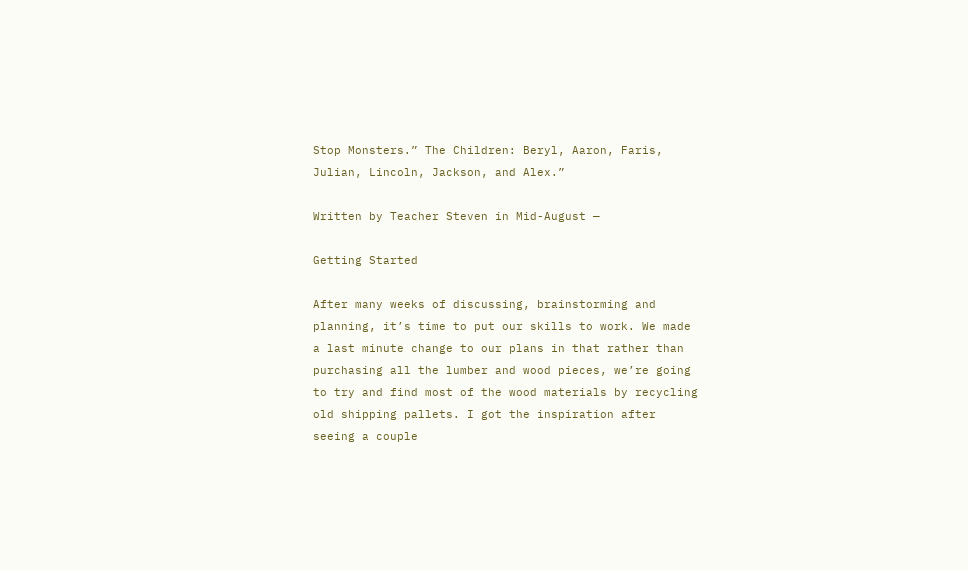Stop Monsters.” The Children: Beryl, Aaron, Faris, Julian, Lincoln, Jackson, and Alex.”

Written by Teacher Steven in Mid-August —

Getting Started

After many weeks of discussing, brainstorming and planning, it’s time to put our skills to work. We made a last minute change to our plans in that rather than purchasing all the lumber and wood pieces, we’re going to try and find most of the wood materials by recycling old shipping pallets. I got the inspiration after seeing a couple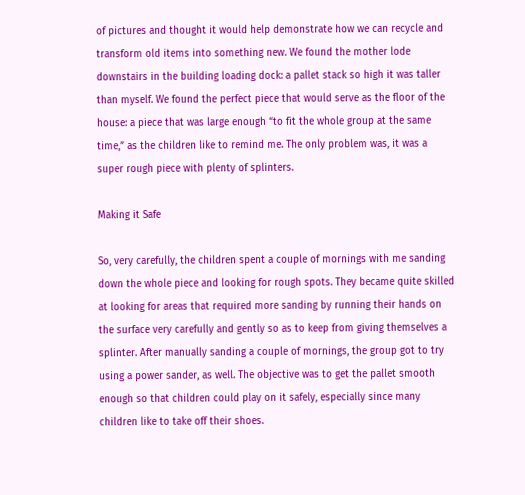of pictures and thought it would help demonstrate how we can recycle and transform old items into something new. We found the mother lode downstairs in the building loading dock: a pallet stack so high it was taller than myself. We found the perfect piece that would serve as the floor of the house: a piece that was large enough “to fit the whole group at the same time,” as the children like to remind me. The only problem was, it was a super rough piece with plenty of splinters.

Making it Safe

So, very carefully, the children spent a couple of mornings with me sanding down the whole piece and looking for rough spots. They became quite skilled at looking for areas that required more sanding by running their hands on the surface very carefully and gently so as to keep from giving themselves a splinter. After manually sanding a couple of mornings, the group got to try using a power sander, as well. The objective was to get the pallet smooth enough so that children could play on it safely, especially since many children like to take off their shoes.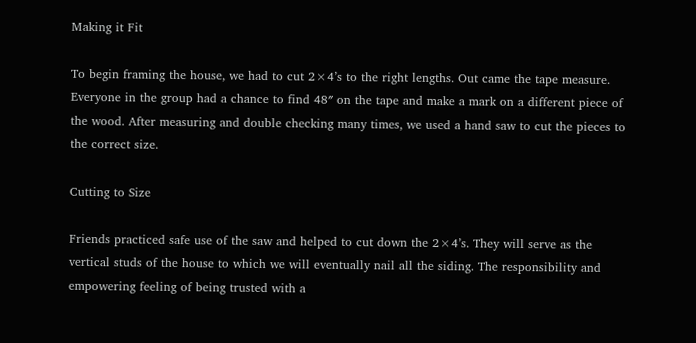Making it Fit

To begin framing the house, we had to cut 2×4’s to the right lengths. Out came the tape measure. Everyone in the group had a chance to find 48″ on the tape and make a mark on a different piece of the wood. After measuring and double checking many times, we used a hand saw to cut the pieces to the correct size.

Cutting to Size

Friends practiced safe use of the saw and helped to cut down the 2×4’s. They will serve as the vertical studs of the house to which we will eventually nail all the siding. The responsibility and empowering feeling of being trusted with a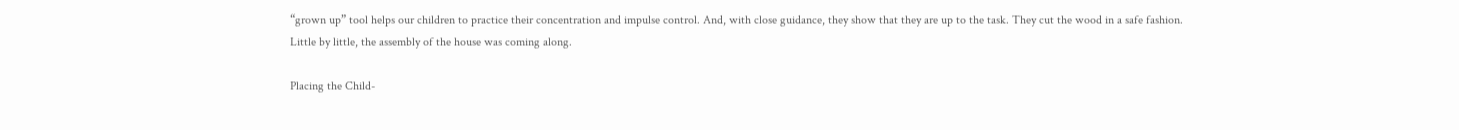“grown up” tool helps our children to practice their concentration and impulse control. And, with close guidance, they show that they are up to the task. They cut the wood in a safe fashion. Little by little, the assembly of the house was coming along.

Placing the Child-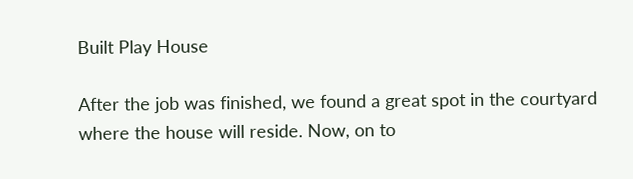Built Play House

After the job was finished, we found a great spot in the courtyard where the house will reside. Now, on to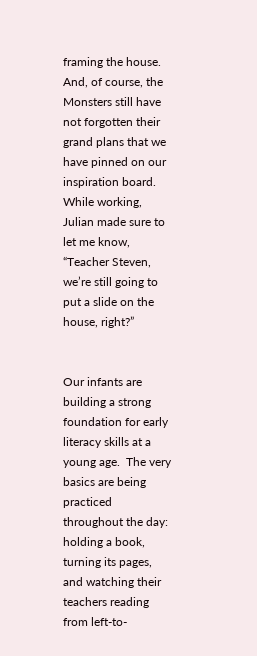framing the house. And, of course, the Monsters still have not forgotten their grand plans that we have pinned on our inspiration board. While working, Julian made sure to let me know, “Teacher Steven, we’re still going to put a slide on the house, right?”


Our infants are building a strong foundation for early literacy skills at a young age.  The very basics are being practiced throughout the day: holding a book, turning its pages, and watching their teachers reading from left-to-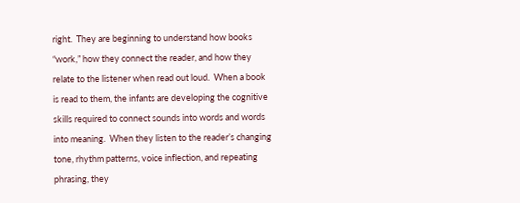right.  They are beginning to understand how books “work,” how they connect the reader, and how they relate to the listener when read out loud.  When a book is read to them, the infants are developing the cognitive skills required to connect sounds into words and words into meaning.  When they listen to the reader’s changing tone, rhythm patterns, voice inflection, and repeating phrasing, they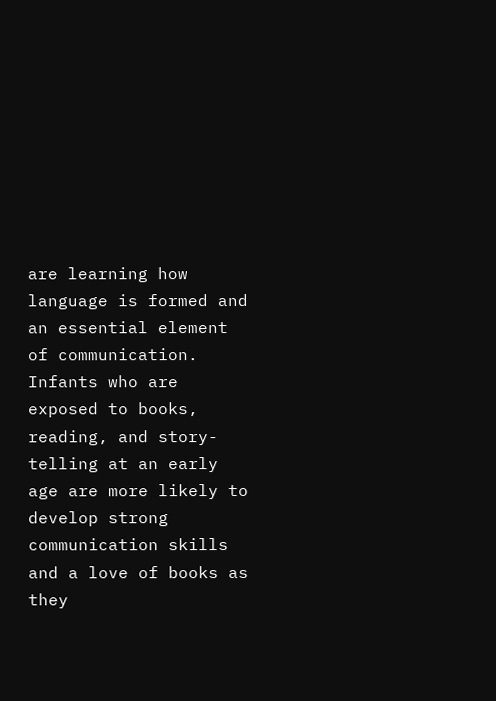are learning how language is formed and an essential element of communication.  Infants who are exposed to books, reading, and story-telling at an early age are more likely to develop strong communication skills and a love of books as they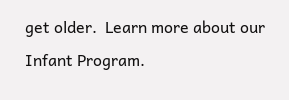get older.  Learn more about our Infant Program.